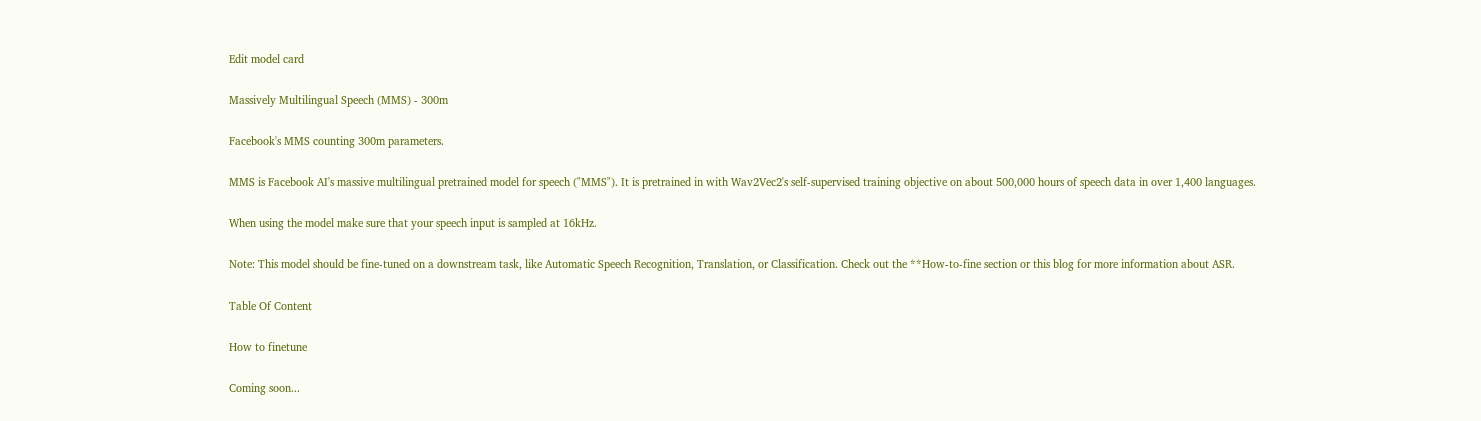Edit model card

Massively Multilingual Speech (MMS) - 300m

Facebook's MMS counting 300m parameters.

MMS is Facebook AI's massive multilingual pretrained model for speech ("MMS"). It is pretrained in with Wav2Vec2's self-supervised training objective on about 500,000 hours of speech data in over 1,400 languages.

When using the model make sure that your speech input is sampled at 16kHz.

Note: This model should be fine-tuned on a downstream task, like Automatic Speech Recognition, Translation, or Classification. Check out the **How-to-fine section or this blog for more information about ASR.

Table Of Content

How to finetune

Coming soon...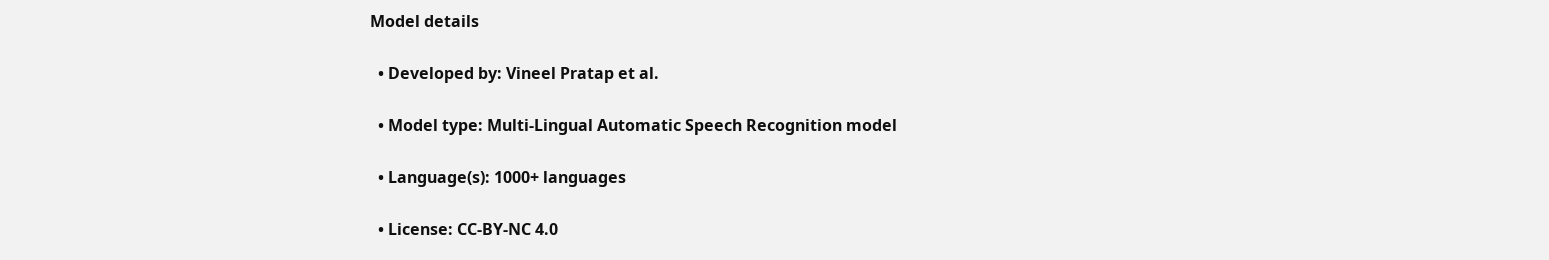Model details

  • Developed by: Vineel Pratap et al.

  • Model type: Multi-Lingual Automatic Speech Recognition model

  • Language(s): 1000+ languages

  • License: CC-BY-NC 4.0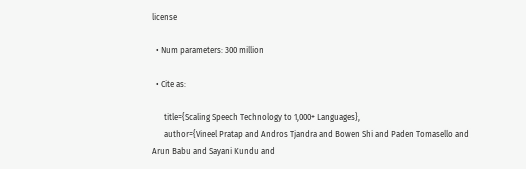license

  • Num parameters: 300 million

  • Cite as:

      title={Scaling Speech Technology to 1,000+ Languages},
      author={Vineel Pratap and Andros Tjandra and Bowen Shi and Paden Tomasello and Arun Babu and Sayani Kundu and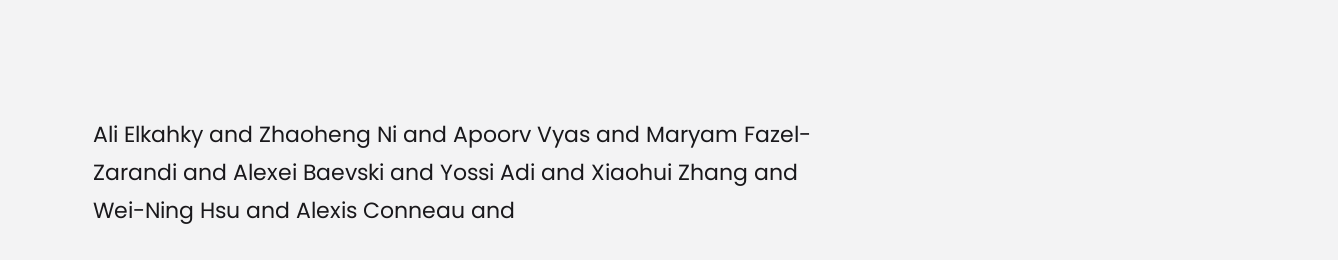Ali Elkahky and Zhaoheng Ni and Apoorv Vyas and Maryam Fazel-Zarandi and Alexei Baevski and Yossi Adi and Xiaohui Zhang and Wei-Ning Hsu and Alexis Conneau and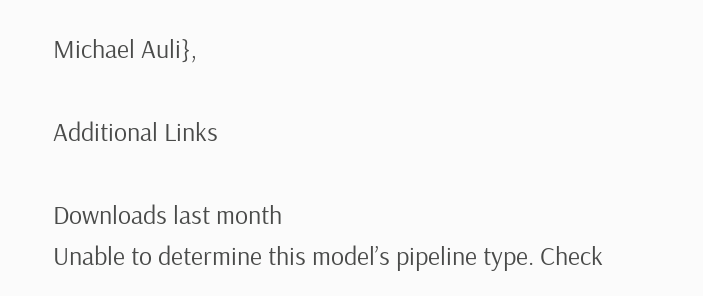Michael Auli},

Additional Links

Downloads last month
Unable to determine this model’s pipeline type. Check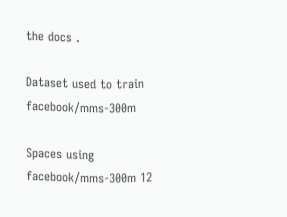the docs .

Dataset used to train facebook/mms-300m

Spaces using facebook/mms-300m 12